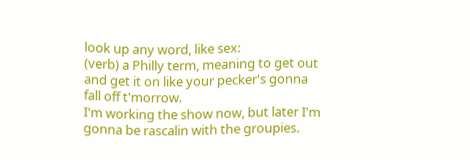look up any word, like sex:
(verb) a Philly term, meaning to get out and get it on like your pecker's gonna fall off t'morrow.
I'm working the show now, but later I'm gonna be rascalin with the groupies.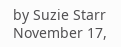by Suzie Starr November 17,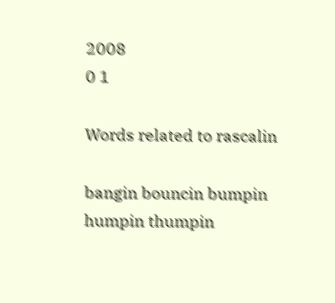2008
0 1

Words related to rascalin

bangin bouncin bumpin humpin thumpin